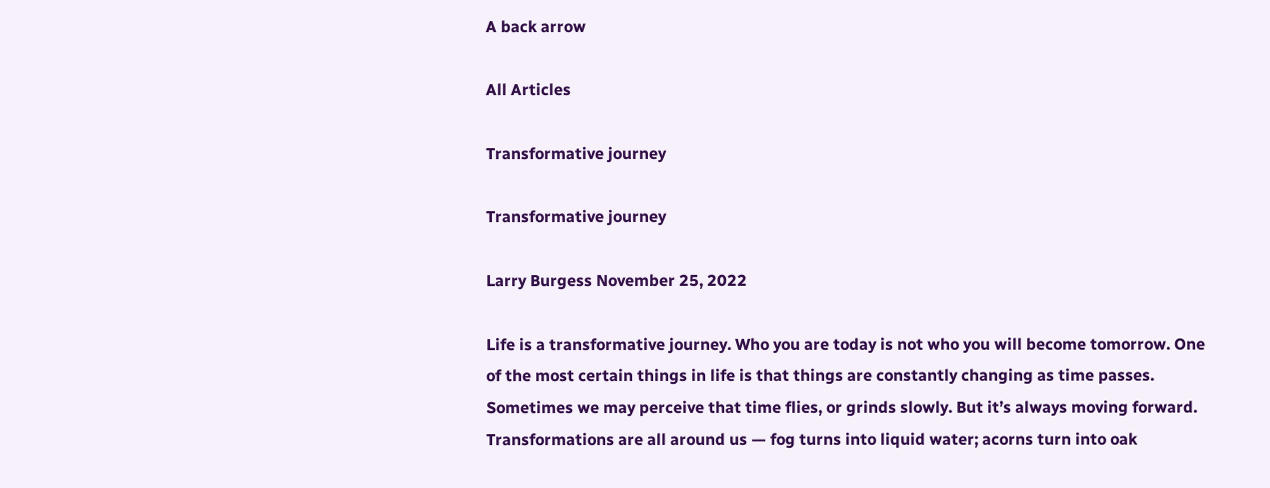A back arrow

All Articles

Transformative journey

Transformative journey

Larry Burgess November 25, 2022

Life is a transformative journey. Who you are today is not who you will become tomorrow. One of the most certain things in life is that things are constantly changing as time passes. Sometimes we may perceive that time flies, or grinds slowly. But it’s always moving forward. Transformations are all around us — fog turns into liquid water; acorns turn into oak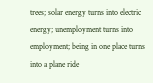trees; solar energy turns into electric energy; unemployment turns into employment; being in one place turns into a plane ride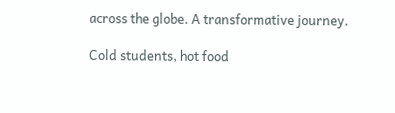across the globe. A transformative journey.

Cold students, hot food